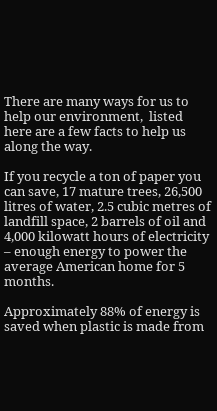There are many ways for us to help our environment,  listed here are a few facts to help us along the way.

If you recycle a ton of paper you can save, 17 mature trees, 26,500 litres of water, 2.5 cubic metres of landfill space, 2 barrels of oil and 4,000 kilowatt hours of electricity – enough energy to power the average American home for 5 months.

Approximately 88% of energy is saved when plastic is made from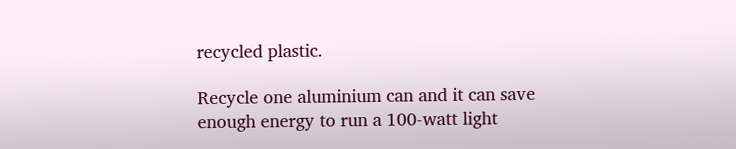recycled plastic.

Recycle one aluminium can and it can save enough energy to run a 100-watt light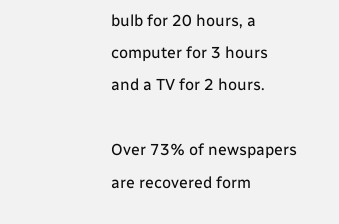bulb for 20 hours, a computer for 3 hours and a TV for 2 hours.

Over 73% of newspapers are recovered form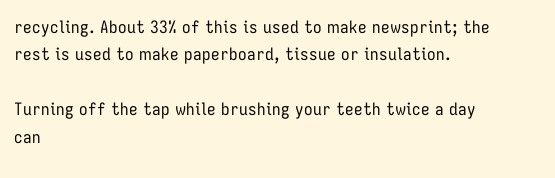recycling. About 33% of this is used to make newsprint; the rest is used to make paperboard, tissue or insulation.

Turning off the tap while brushing your teeth twice a day can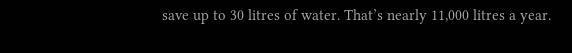save up to 30 litres of water. That’s nearly 11,000 litres a year.